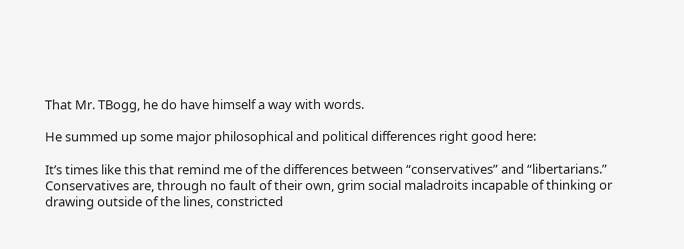That Mr. TBogg, he do have himself a way with words.

He summed up some major philosophical and political differences right good here:

It’s times like this that remind me of the differences between “conservatives” and “libertarians.” Conservatives are, through no fault of their own, grim social maladroits incapable of thinking or drawing outside of the lines, constricted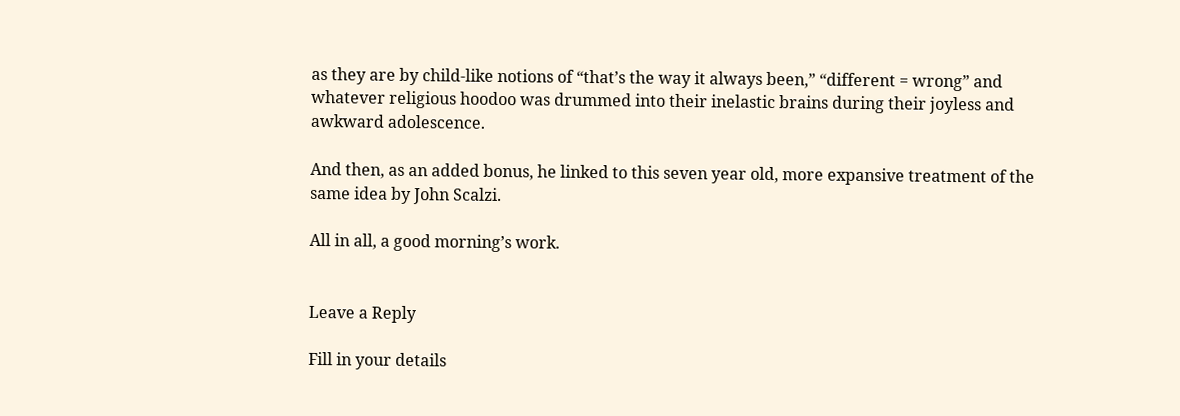as they are by child-like notions of “that’s the way it always been,” “different = wrong” and whatever religious hoodoo was drummed into their inelastic brains during their joyless and awkward adolescence.

And then, as an added bonus, he linked to this seven year old, more expansive treatment of the same idea by John Scalzi.

All in all, a good morning’s work.


Leave a Reply

Fill in your details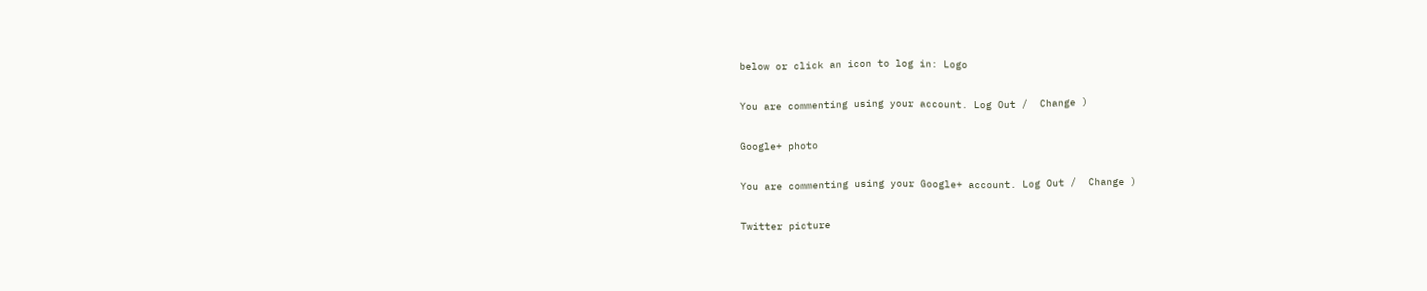below or click an icon to log in: Logo

You are commenting using your account. Log Out /  Change )

Google+ photo

You are commenting using your Google+ account. Log Out /  Change )

Twitter picture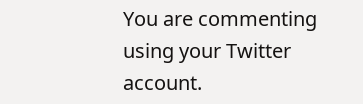You are commenting using your Twitter account.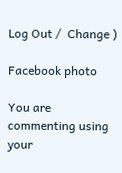Log Out /  Change )

Facebook photo

You are commenting using your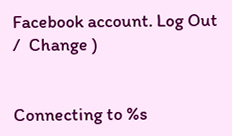Facebook account. Log Out /  Change )


Connecting to %s